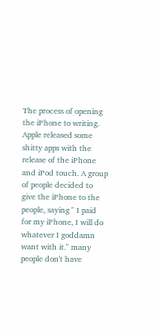The process of opening the iPhone to writing. Apple released some shitty apps with the release of the iPhone and iPod touch. A group of people decided to give the iPhone to the people, saying " I paid for my iPhone, I will do whatever I goddamn want with it." many people don't have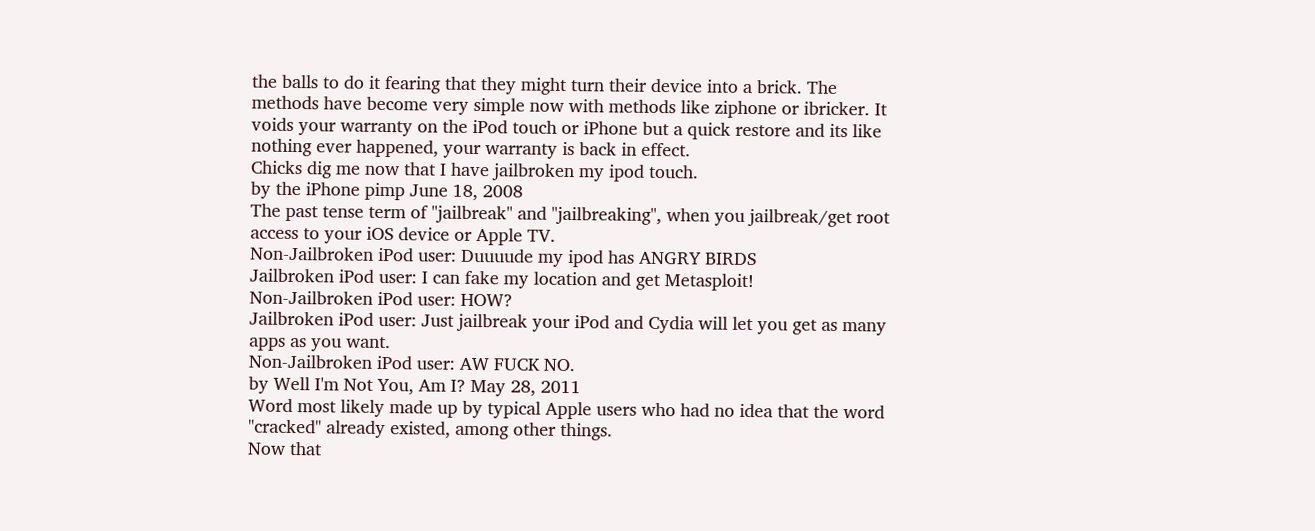the balls to do it fearing that they might turn their device into a brick. The methods have become very simple now with methods like ziphone or ibricker. It voids your warranty on the iPod touch or iPhone but a quick restore and its like nothing ever happened, your warranty is back in effect.
Chicks dig me now that I have jailbroken my ipod touch.
by the iPhone pimp June 18, 2008
The past tense term of "jailbreak" and "jailbreaking", when you jailbreak/get root access to your iOS device or Apple TV.
Non-Jailbroken iPod user: Duuuude my ipod has ANGRY BIRDS
Jailbroken iPod user: I can fake my location and get Metasploit!
Non-Jailbroken iPod user: HOW?
Jailbroken iPod user: Just jailbreak your iPod and Cydia will let you get as many apps as you want.
Non-Jailbroken iPod user: AW FUCK NO.
by Well I'm Not You, Am I? May 28, 2011
Word most likely made up by typical Apple users who had no idea that the word "cracked" already existed, among other things.
Now that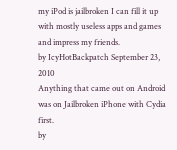my iPod is jailbroken I can fill it up with mostly useless apps and games and impress my friends.
by IcyHotBackpatch September 23, 2010
Anything that came out on Android was on Jailbroken iPhone with Cydia first.
by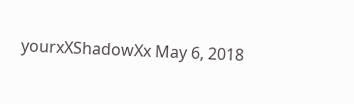yourxXShadowXx May 6, 2018